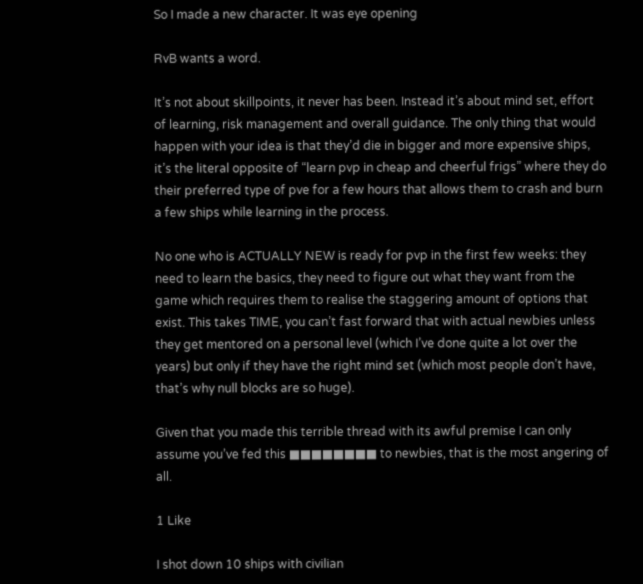So I made a new character. It was eye opening

RvB wants a word.

It’s not about skillpoints, it never has been. Instead it’s about mind set, effort of learning, risk management and overall guidance. The only thing that would happen with your idea is that they’d die in bigger and more expensive ships, it’s the literal opposite of “learn pvp in cheap and cheerful frigs” where they do their preferred type of pve for a few hours that allows them to crash and burn a few ships while learning in the process.

No one who is ACTUALLY NEW is ready for pvp in the first few weeks: they need to learn the basics, they need to figure out what they want from the game which requires them to realise the staggering amount of options that exist. This takes TIME, you can’t fast forward that with actual newbies unless they get mentored on a personal level (which I’ve done quite a lot over the years) but only if they have the right mind set (which most people don’t have, that’s why null blocks are so huge).

Given that you made this terrible thread with its awful premise I can only assume you’ve fed this ■■■■■■■■ to newbies, that is the most angering of all.

1 Like

I shot down 10 ships with civilian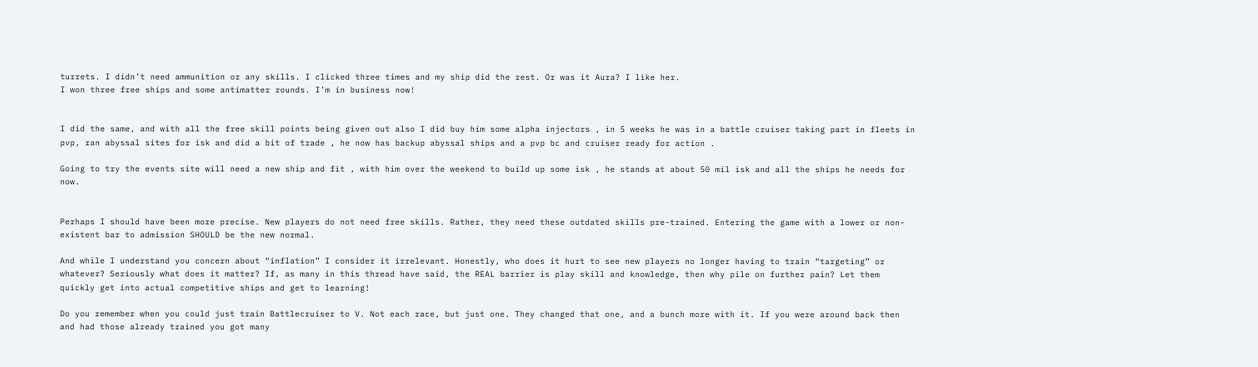turrets. I didn’t need ammunition or any skills. I clicked three times and my ship did the rest. Or was it Aura? I like her.
I won three free ships and some antimatter rounds. I’m in business now!


I did the same, and with all the free skill points being given out also I did buy him some alpha injectors , in 5 weeks he was in a battle cruiser taking part in fleets in pvp, ran abyssal sites for isk and did a bit of trade , he now has backup abyssal ships and a pvp bc and cruiser ready for action .

Going to try the events site will need a new ship and fit , with him over the weekend to build up some isk , he stands at about 50 mil isk and all the ships he needs for now.


Perhaps I should have been more precise. New players do not need free skills. Rather, they need these outdated skills pre-trained. Entering the game with a lower or non-existent bar to admission SHOULD be the new normal.

And while I understand you concern about “inflation” I consider it irrelevant. Honestly, who does it hurt to see new players no longer having to train “targeting” or whatever? Seriously what does it matter? If, as many in this thread have said, the REAL barrier is play skill and knowledge, then why pile on further pain? Let them quickly get into actual competitive ships and get to learning!

Do you remember when you could just train Battlecruiser to V. Not each race, but just one. They changed that one, and a bunch more with it. If you were around back then and had those already trained you got many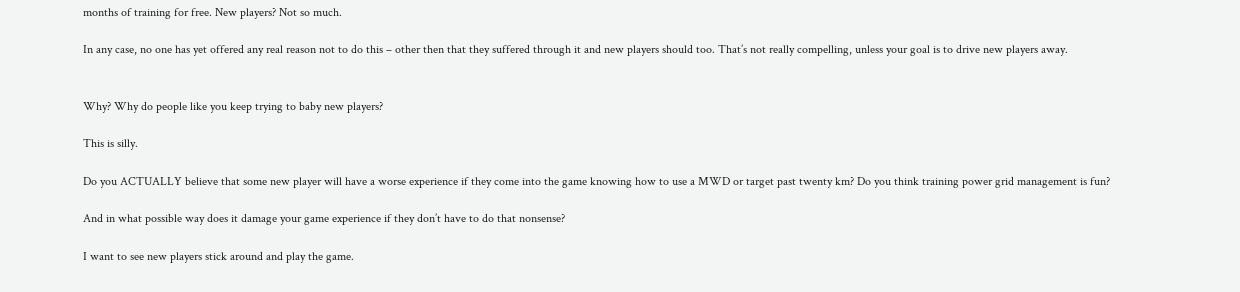months of training for free. New players? Not so much.

In any case, no one has yet offered any real reason not to do this – other then that they suffered through it and new players should too. That’s not really compelling, unless your goal is to drive new players away.


Why? Why do people like you keep trying to baby new players?

This is silly.

Do you ACTUALLY believe that some new player will have a worse experience if they come into the game knowing how to use a MWD or target past twenty km? Do you think training power grid management is fun?

And in what possible way does it damage your game experience if they don’t have to do that nonsense?

I want to see new players stick around and play the game.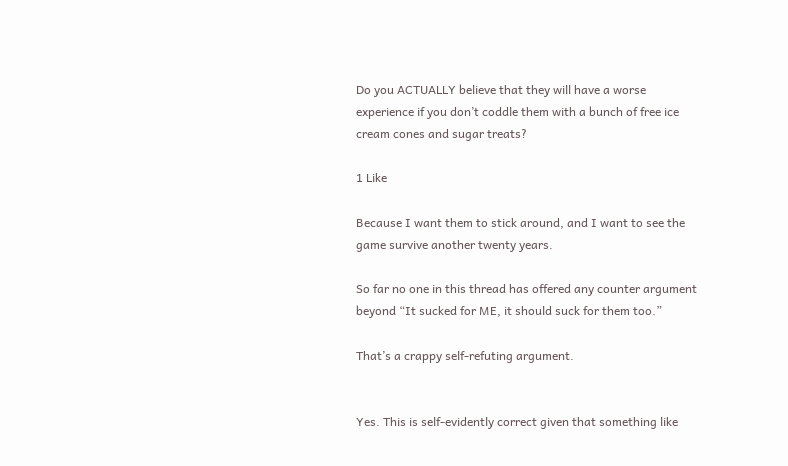Do you ACTUALLY believe that they will have a worse experience if you don’t coddle them with a bunch of free ice cream cones and sugar treats?

1 Like

Because I want them to stick around, and I want to see the game survive another twenty years.

So far no one in this thread has offered any counter argument beyond “It sucked for ME, it should suck for them too.”

That’s a crappy self-refuting argument.


Yes. This is self-evidently correct given that something like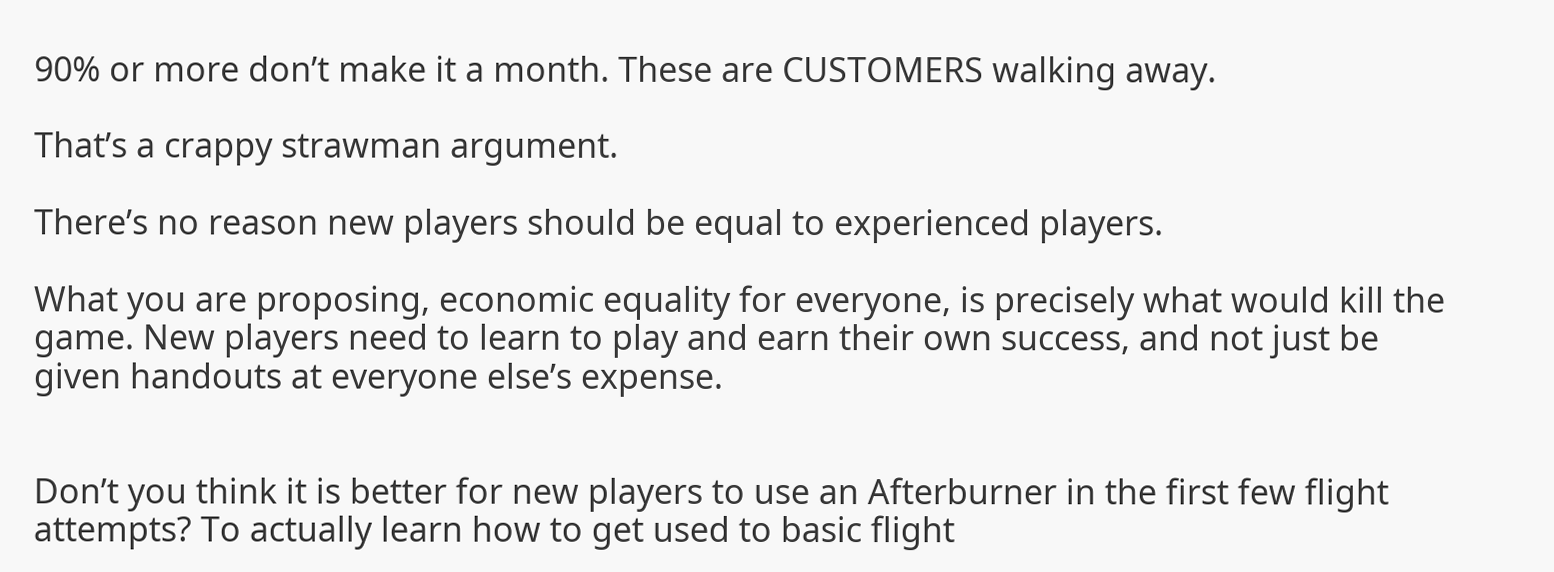90% or more don’t make it a month. These are CUSTOMERS walking away.

That’s a crappy strawman argument.

There’s no reason new players should be equal to experienced players.

What you are proposing, economic equality for everyone, is precisely what would kill the game. New players need to learn to play and earn their own success, and not just be given handouts at everyone else’s expense.


Don’t you think it is better for new players to use an Afterburner in the first few flight attempts? To actually learn how to get used to basic flight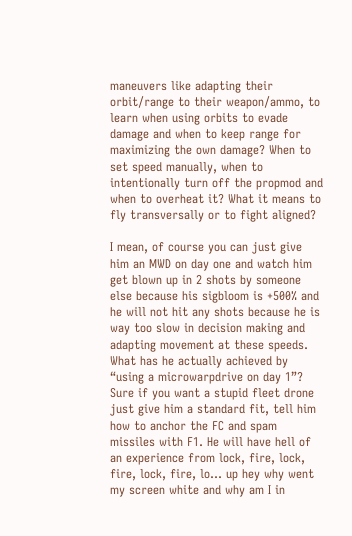maneuvers like adapting their orbit/range to their weapon/ammo, to learn when using orbits to evade damage and when to keep range for maximizing the own damage? When to set speed manually, when to intentionally turn off the propmod and when to overheat it? What it means to fly transversally or to fight aligned?

I mean, of course you can just give him an MWD on day one and watch him get blown up in 2 shots by someone else because his sigbloom is +500% and he will not hit any shots because he is way too slow in decision making and adapting movement at these speeds. What has he actually achieved by “using a microwarpdrive on day 1”? Sure if you want a stupid fleet drone just give him a standard fit, tell him how to anchor the FC and spam missiles with F1. He will have hell of an experience from lock, fire, lock, fire, lock, fire, lo… up hey why went my screen white and why am I in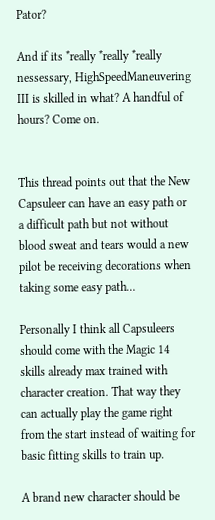Pator?

And if its *really *really *really nessessary, HighSpeedManeuvering III is skilled in what? A handful of hours? Come on.


This thread points out that the New Capsuleer can have an easy path or a difficult path but not without blood sweat and tears would a new pilot be receiving decorations when taking some easy path…

Personally I think all Capsuleers should come with the Magic 14 skills already max trained with character creation. That way they can actually play the game right from the start instead of waiting for basic fitting skills to train up.

A brand new character should be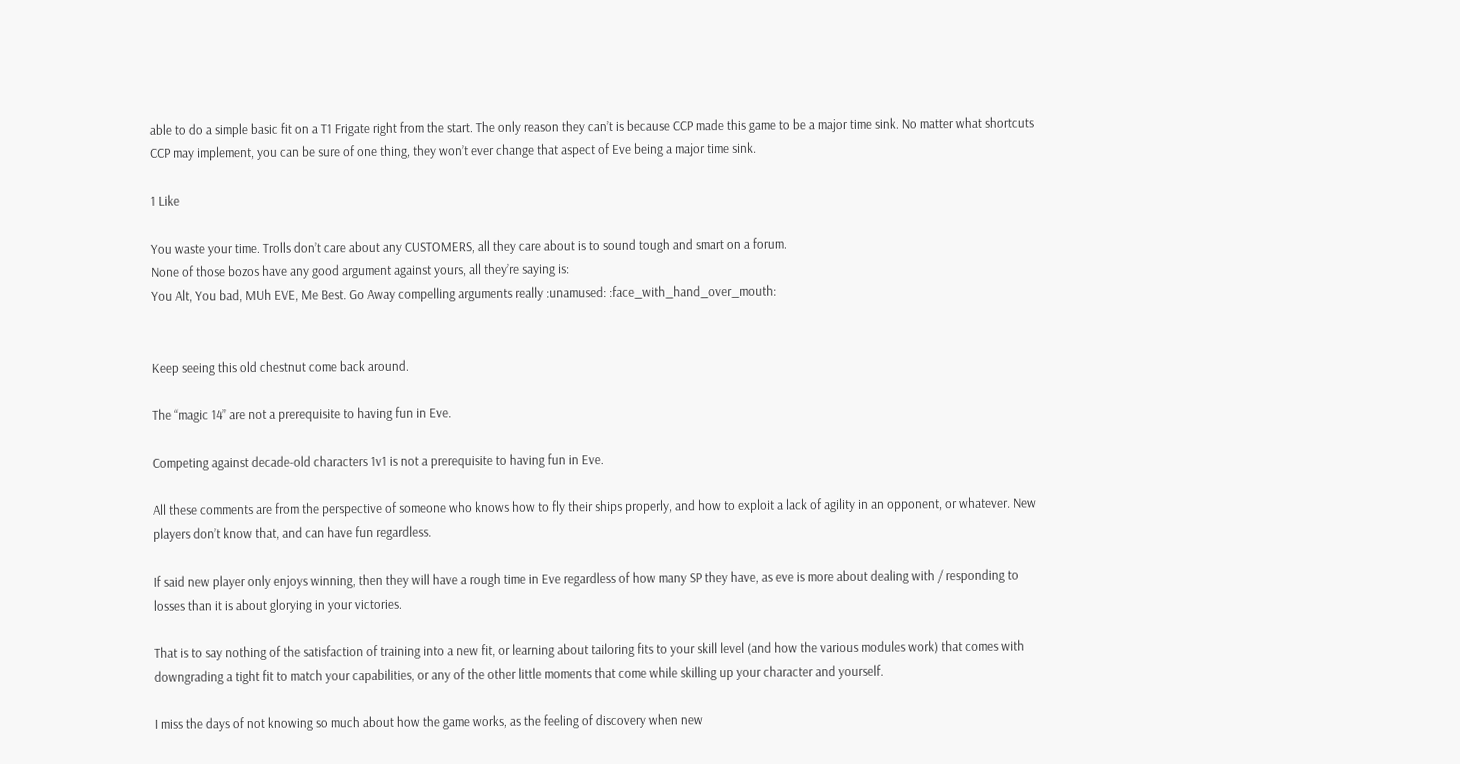able to do a simple basic fit on a T1 Frigate right from the start. The only reason they can’t is because CCP made this game to be a major time sink. No matter what shortcuts CCP may implement, you can be sure of one thing, they won’t ever change that aspect of Eve being a major time sink.

1 Like

You waste your time. Trolls don’t care about any CUSTOMERS, all they care about is to sound tough and smart on a forum.
None of those bozos have any good argument against yours, all they’re saying is:
You Alt, You bad, MUh EVE, Me Best. Go Away compelling arguments really :unamused: :face_with_hand_over_mouth:


Keep seeing this old chestnut come back around.

The “magic 14” are not a prerequisite to having fun in Eve.

Competing against decade-old characters 1v1 is not a prerequisite to having fun in Eve.

All these comments are from the perspective of someone who knows how to fly their ships properly, and how to exploit a lack of agility in an opponent, or whatever. New players don’t know that, and can have fun regardless.

If said new player only enjoys winning, then they will have a rough time in Eve regardless of how many SP they have, as eve is more about dealing with / responding to losses than it is about glorying in your victories.

That is to say nothing of the satisfaction of training into a new fit, or learning about tailoring fits to your skill level (and how the various modules work) that comes with downgrading a tight fit to match your capabilities, or any of the other little moments that come while skilling up your character and yourself.

I miss the days of not knowing so much about how the game works, as the feeling of discovery when new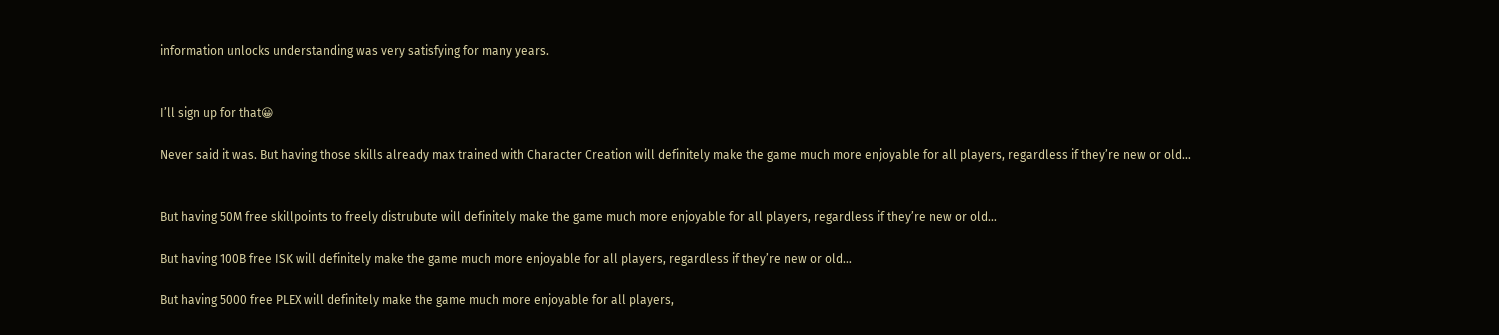information unlocks understanding was very satisfying for many years.


I’ll sign up for that😀

Never said it was. But having those skills already max trained with Character Creation will definitely make the game much more enjoyable for all players, regardless if they’re new or old…


But having 50M free skillpoints to freely distrubute will definitely make the game much more enjoyable for all players, regardless if they’re new or old…

But having 100B free ISK will definitely make the game much more enjoyable for all players, regardless if they’re new or old…

But having 5000 free PLEX will definitely make the game much more enjoyable for all players,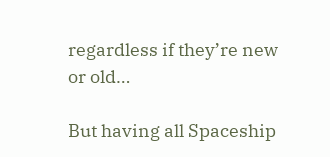regardless if they’re new or old…

But having all Spaceship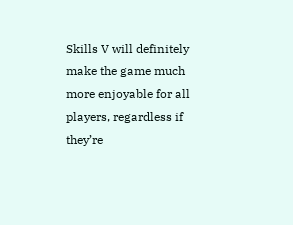Skills V will definitely make the game much more enjoyable for all players, regardless if they’re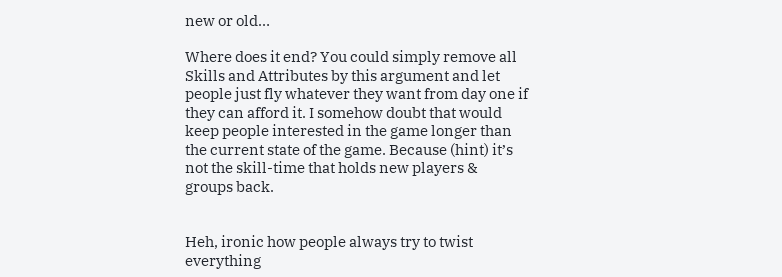new or old…

Where does it end? You could simply remove all Skills and Attributes by this argument and let people just fly whatever they want from day one if they can afford it. I somehow doubt that would keep people interested in the game longer than the current state of the game. Because (hint) it’s not the skill-time that holds new players & groups back.


Heh, ironic how people always try to twist everything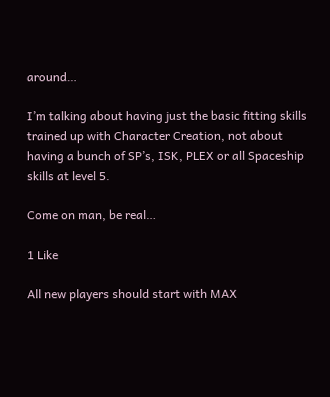around…

I’m talking about having just the basic fitting skills trained up with Character Creation, not about having a bunch of SP’s, ISK, PLEX or all Spaceship skills at level 5.

Come on man, be real…

1 Like

All new players should start with MAX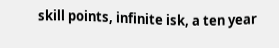skill points, infinite isk, a ten year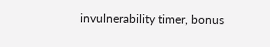invulnerability timer, bonus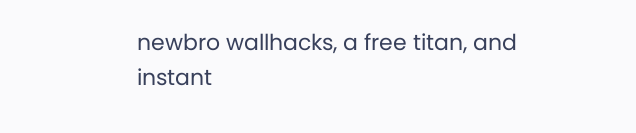newbro wallhacks, a free titan, and instant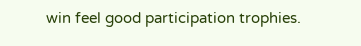win feel good participation trophies.